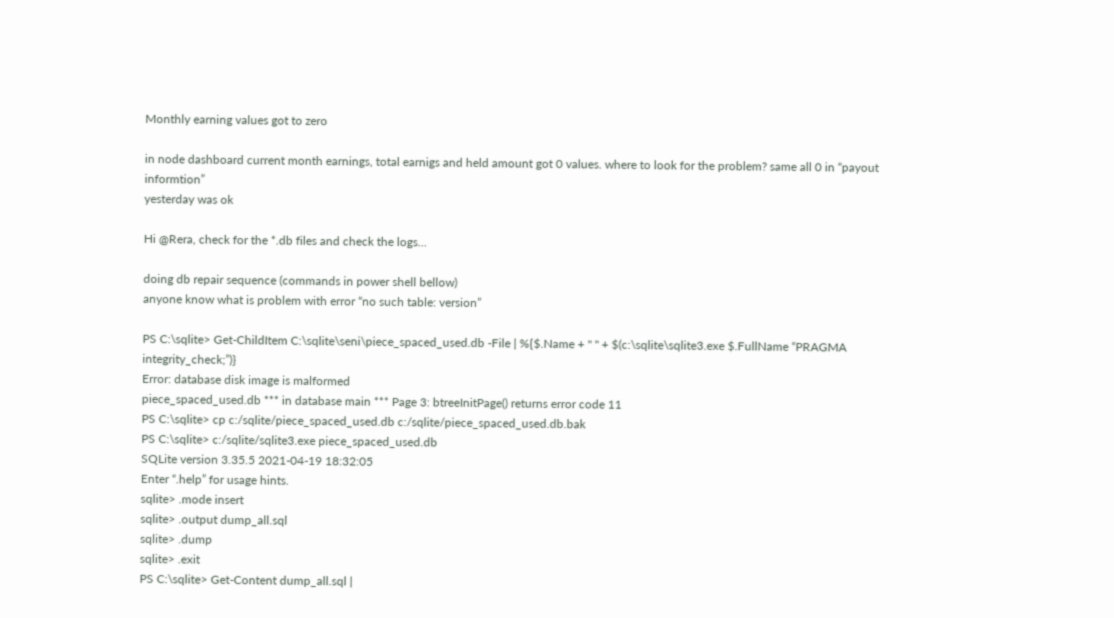Monthly earning values got to zero

in node dashboard current month earnings, total earnigs and held amount got 0 values. where to look for the problem? same all 0 in “payout informtion”
yesterday was ok

Hi @Rera, check for the *.db files and check the logs…

doing db repair sequence (commands in power shell bellow)
anyone know what is problem with error “no such table: version”

PS C:\sqlite> Get-ChildItem C:\sqlite\seni\piece_spaced_used.db -File | %{$.Name + " " + $(c:\sqlite\sqlite3.exe $.FullName “PRAGMA integrity_check;”)}
Error: database disk image is malformed
piece_spaced_used.db *** in database main *** Page 3: btreeInitPage() returns error code 11
PS C:\sqlite> cp c:/sqlite/piece_spaced_used.db c:/sqlite/piece_spaced_used.db.bak
PS C:\sqlite> c:/sqlite/sqlite3.exe piece_spaced_used.db
SQLite version 3.35.5 2021-04-19 18:32:05
Enter “.help” for usage hints.
sqlite> .mode insert
sqlite> .output dump_all.sql
sqlite> .dump
sqlite> .exit
PS C:\sqlite> Get-Content dump_all.sql |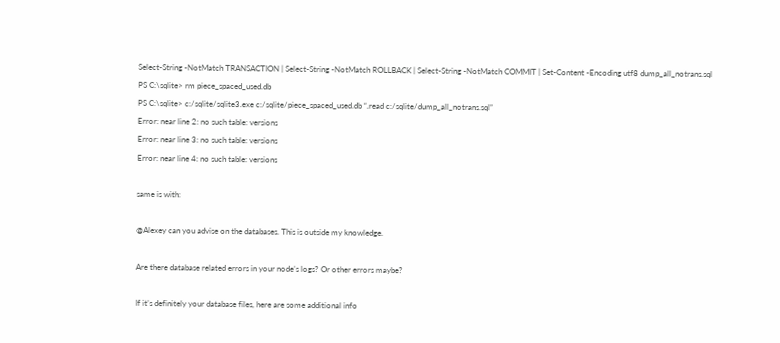Select-String -NotMatch TRANSACTION | Select-String -NotMatch ROLLBACK | Select-String -NotMatch COMMIT | Set-Content -Encoding utf8 dump_all_notrans.sql
PS C:\sqlite> rm piece_spaced_used.db
PS C:\sqlite> c:/sqlite/sqlite3.exe c:/sqlite/piece_spaced_used.db “.read c:/sqlite/dump_all_notrans.sql”
Error: near line 2: no such table: versions
Error: near line 3: no such table: versions
Error: near line 4: no such table: versions

same is with:

@Alexey can you advise on the databases. This is outside my knowledge.

Are there database related errors in your node’s logs? Or other errors maybe?

If it’s definitely your database files, here are some additional info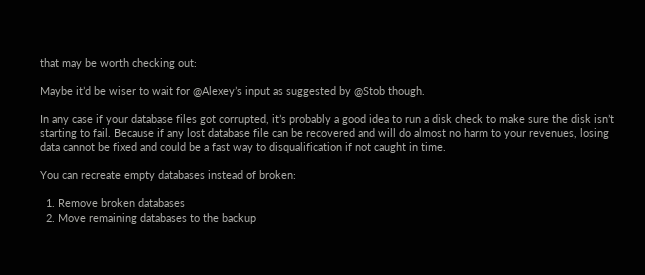that may be worth checking out:

Maybe it’d be wiser to wait for @Alexey’s input as suggested by @Stob though.

In any case if your database files got corrupted, it’s probably a good idea to run a disk check to make sure the disk isn’t starting to fail. Because if any lost database file can be recovered and will do almost no harm to your revenues, losing data cannot be fixed and could be a fast way to disqualification if not caught in time.

You can recreate empty databases instead of broken:

  1. Remove broken databases
  2. Move remaining databases to the backup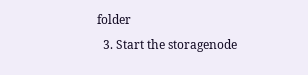folder
  3. Start the storagenode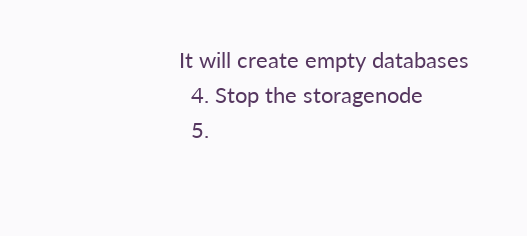It will create empty databases
  4. Stop the storagenode
  5.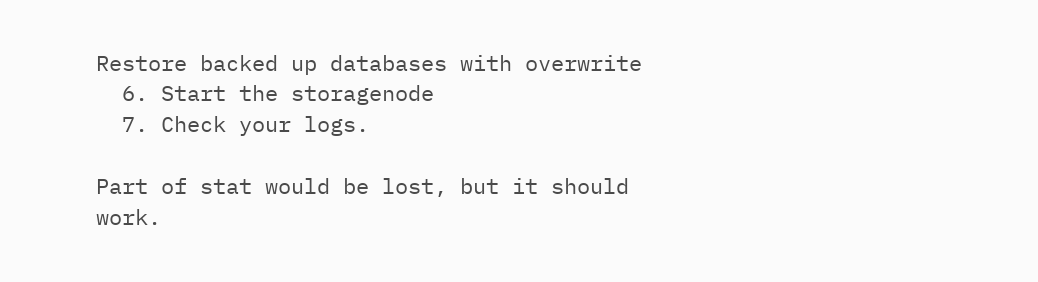Restore backed up databases with overwrite
  6. Start the storagenode
  7. Check your logs.

Part of stat would be lost, but it should work.